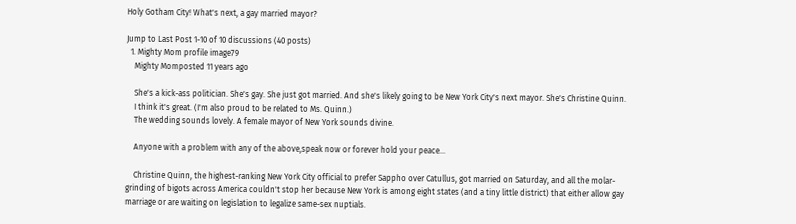Holy Gotham City! What's next, a gay married mayor?

Jump to Last Post 1-10 of 10 discussions (40 posts)
  1. Mighty Mom profile image79
    Mighty Momposted 11 years ago

    She's a kick-ass politician. She's gay. She just got married. And she's likely going to be New York City's next mayor. She's Christine Quinn.
    I think it's great. (I'm also proud to be related to Ms. Quinn.)
    The wedding sounds lovely. A female mayor of New York sounds divine.

    Anyone with a problem with any of the above,speak now or forever hold your peace...

    Christine Quinn, the highest-ranking New York City official to prefer Sappho over Catullus, got married on Saturday, and all the molar-grinding of bigots across America couldn't stop her because New York is among eight states (and a tiny little district) that either allow gay marriage or are waiting on legislation to legalize same-sex nuptials.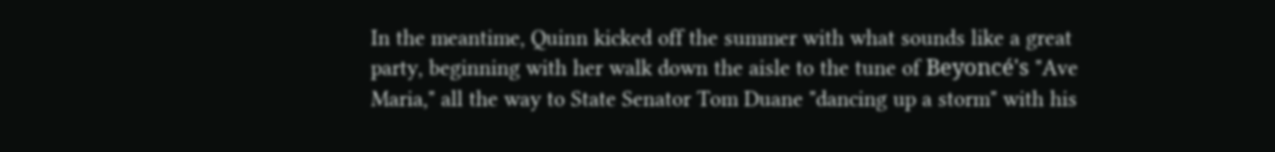In the meantime, Quinn kicked off the summer with what sounds like a great party, beginning with her walk down the aisle to the tune of Beyoncé's "Ave Maria," all the way to State Senator Tom Duane "dancing up a storm" with his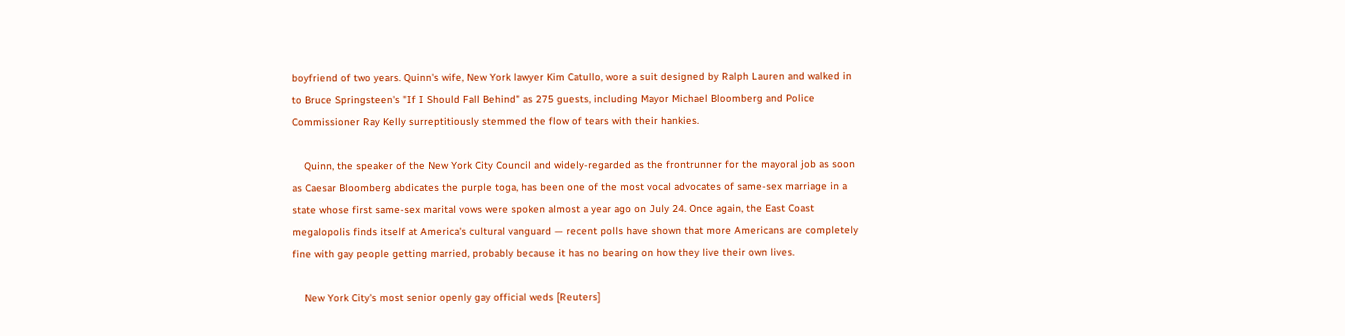boyfriend of two years. Quinn's wife, New York lawyer Kim Catullo, wore a suit designed by Ralph Lauren and walked in to Bruce Springsteen's "If I Should Fall Behind" as 275 guests, including Mayor Michael Bloomberg and Police Commissioner Ray Kelly surreptitiously stemmed the flow of tears with their hankies.

    Quinn, the speaker of the New York City Council and widely-regarded as the frontrunner for the mayoral job as soon as Caesar Bloomberg abdicates the purple toga, has been one of the most vocal advocates of same-sex marriage in a state whose first same-sex marital vows were spoken almost a year ago on July 24. Once again, the East Coast megalopolis finds itself at America's cultural vanguard — recent polls have shown that more Americans are completely fine with gay people getting married, probably because it has no bearing on how they live their own lives.

    New York City's most senior openly gay official weds [Reuters]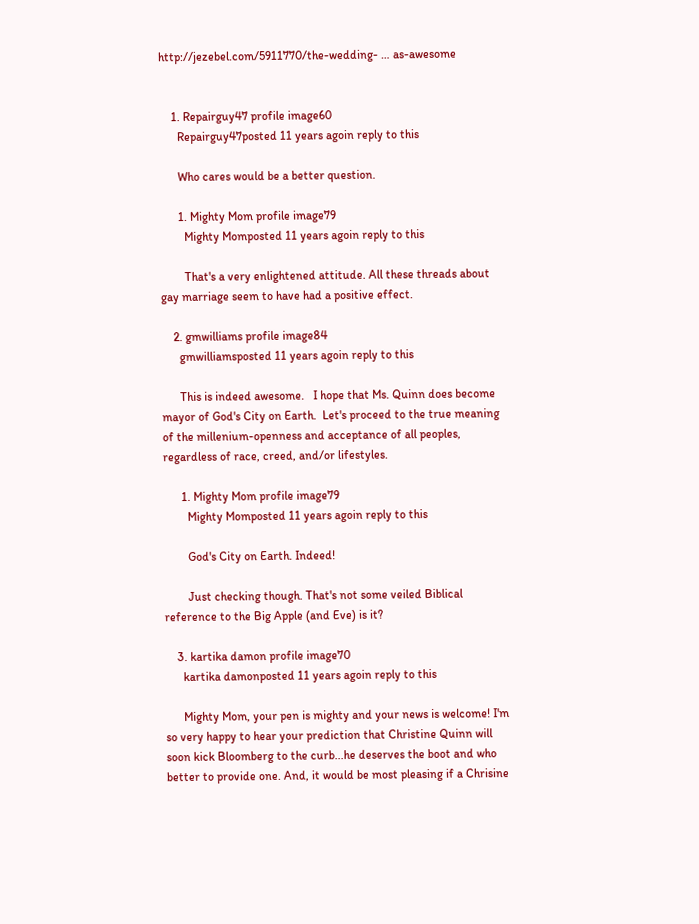http://jezebel.com/5911770/the-wedding- … as-awesome


    1. Repairguy47 profile image60
      Repairguy47posted 11 years agoin reply to this

      Who cares would be a better question.

      1. Mighty Mom profile image79
        Mighty Momposted 11 years agoin reply to this

        That's a very enlightened attitude. All these threads about gay marriage seem to have had a positive effect.

    2. gmwilliams profile image84
      gmwilliamsposted 11 years agoin reply to this

      This is indeed awesome.   I hope that Ms. Quinn does become mayor of God's City on Earth.  Let's proceed to the true meaning of the millenium-openness and acceptance of all peoples, regardless of race, creed, and/or lifestyles.

      1. Mighty Mom profile image79
        Mighty Momposted 11 years agoin reply to this

        God's City on Earth. Indeed!

        Just checking though. That's not some veiled Biblical reference to the Big Apple (and Eve) is it?

    3. kartika damon profile image70
      kartika damonposted 11 years agoin reply to this

      Mighty Mom, your pen is mighty and your news is welcome! I'm so very happy to hear your prediction that Christine Quinn will soon kick Bloomberg to the curb...he deserves the boot and who better to provide one. And, it would be most pleasing if a Chrisine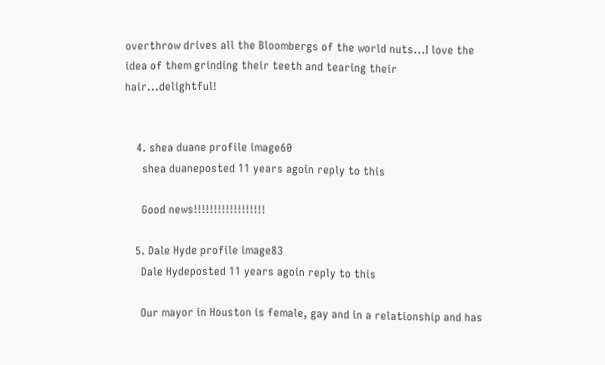overthrow drives all the Bloombergs of the world nuts...I love the idea of them grinding their teeth and tearing their hair...delightful!


    4. shea duane profile image60
      shea duaneposted 11 years agoin reply to this

      Good news!!!!!!!!!!!!!!!!!!

    5. Dale Hyde profile image83
      Dale Hydeposted 11 years agoin reply to this

      Our mayor in Houston is female, gay and in a relationship and has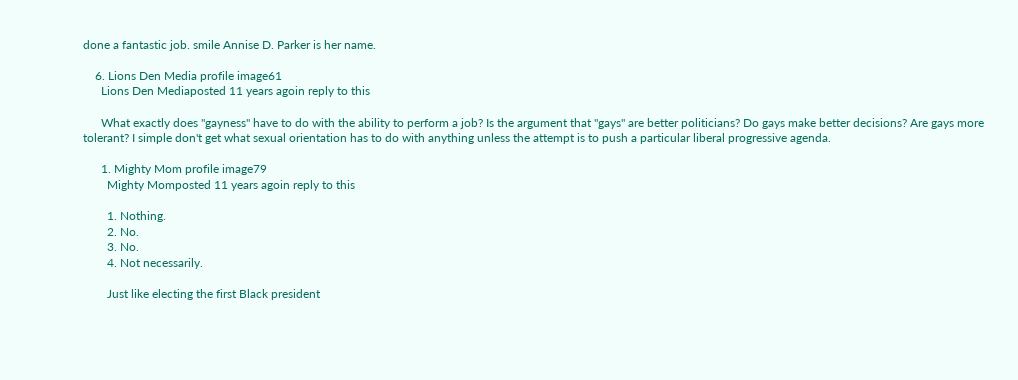done a fantastic job. smile Annise D. Parker is her name.

    6. Lions Den Media profile image61
      Lions Den Mediaposted 11 years agoin reply to this

      What exactly does "gayness" have to do with the ability to perform a job? Is the argument that "gays" are better politicians? Do gays make better decisions? Are gays more tolerant? I simple don't get what sexual orientation has to do with anything unless the attempt is to push a particular liberal progressive agenda.

      1. Mighty Mom profile image79
        Mighty Momposted 11 years agoin reply to this

        1. Nothing.
        2. No.
        3. No.
        4. Not necessarily.

        Just like electing the first Black president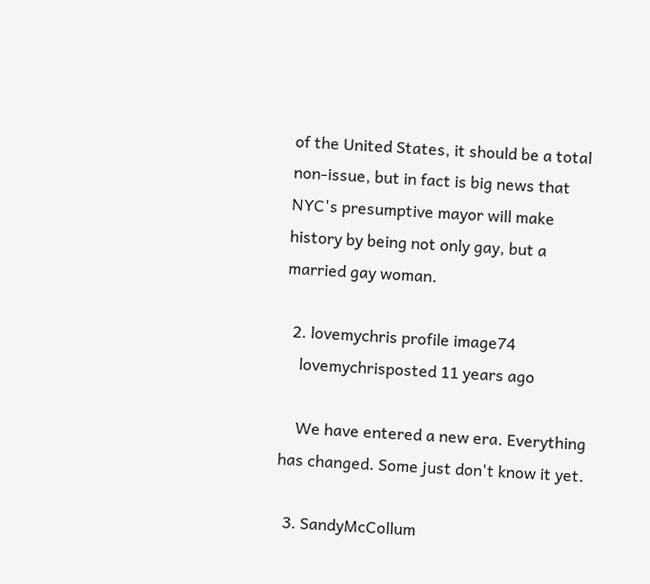of the United States, it should be a total non-issue, but in fact is big news that NYC's presumptive mayor will make history by being not only gay, but a married gay woman.

  2. lovemychris profile image74
    lovemychrisposted 11 years ago

    We have entered a new era. Everything has changed. Some just don't know it yet.

  3. SandyMcCollum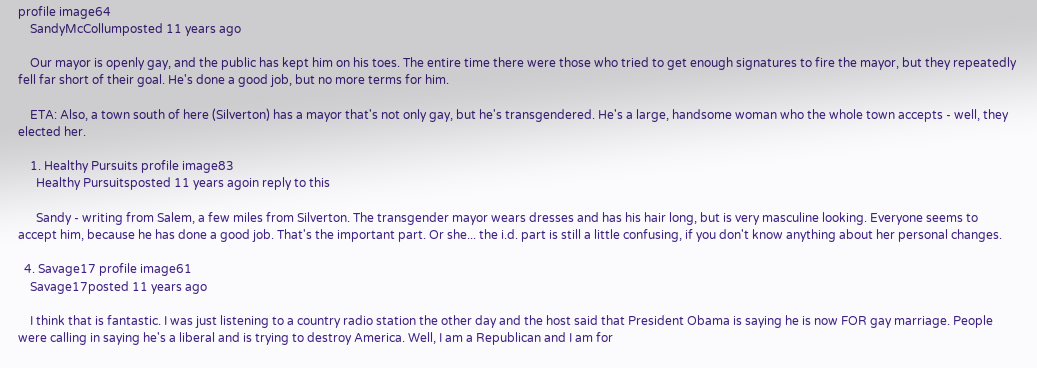profile image64
    SandyMcCollumposted 11 years ago

    Our mayor is openly gay, and the public has kept him on his toes. The entire time there were those who tried to get enough signatures to fire the mayor, but they repeatedly fell far short of their goal. He's done a good job, but no more terms for him.

    ETA: Also, a town south of here (Silverton) has a mayor that's not only gay, but he's transgendered. He's a large, handsome woman who the whole town accepts - well, they elected her.

    1. Healthy Pursuits profile image83
      Healthy Pursuitsposted 11 years agoin reply to this

      Sandy - writing from Salem, a few miles from Silverton. The transgender mayor wears dresses and has his hair long, but is very masculine looking. Everyone seems to accept him, because he has done a good job. That's the important part. Or she... the i.d. part is still a little confusing, if you don't know anything about her personal changes.

  4. Savage17 profile image61
    Savage17posted 11 years ago

    I think that is fantastic. I was just listening to a country radio station the other day and the host said that President Obama is saying he is now FOR gay marriage. People were calling in saying he's a liberal and is trying to destroy America. Well, I am a Republican and I am for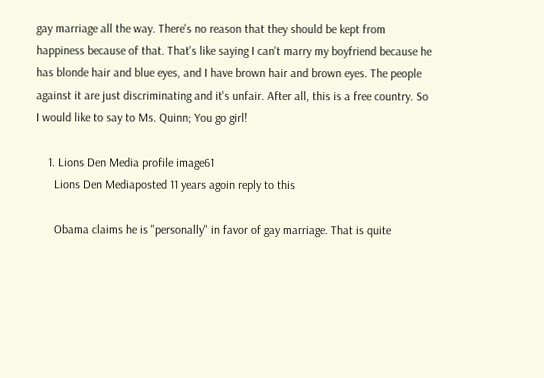gay marriage all the way. There's no reason that they should be kept from happiness because of that. That's like saying I can't marry my boyfriend because he has blonde hair and blue eyes, and I have brown hair and brown eyes. The people against it are just discriminating and it's unfair. After all, this is a free country. So I would like to say to Ms. Quinn; You go girl!

    1. Lions Den Media profile image61
      Lions Den Mediaposted 11 years agoin reply to this

      Obama claims he is "personally" in favor of gay marriage. That is quite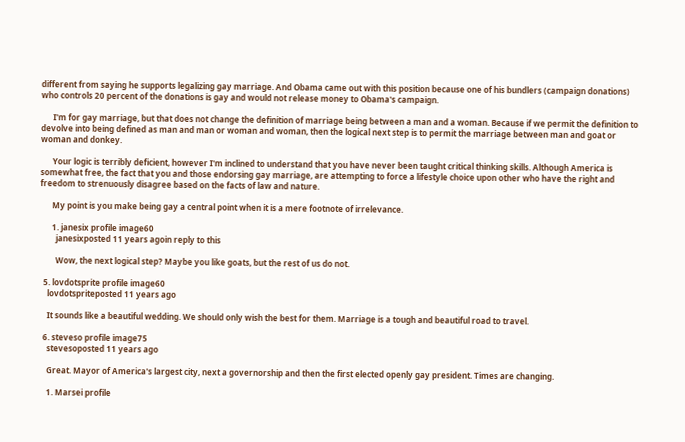different from saying he supports legalizing gay marriage. And Obama came out with this position because one of his bundlers (campaign donations) who controls 20 percent of the donations is gay and would not release money to Obama's campaign.

      I'm for gay marriage, but that does not change the definition of marriage being between a man and a woman. Because if we permit the definition to devolve into being defined as man and man or woman and woman, then the logical next step is to permit the marriage between man and goat or woman and donkey.

      Your logic is terribly deficient, however I'm inclined to understand that you have never been taught critical thinking skills. Although America is somewhat free, the fact that you and those endorsing gay marriage, are attempting to force a lifestyle choice upon other who have the right and freedom to strenuously disagree based on the facts of law and nature.

      My point is you make being gay a central point when it is a mere footnote of irrelevance.

      1. janesix profile image60
        janesixposted 11 years agoin reply to this

        Wow, the next logical step? Maybe you like goats, but the rest of us do not.

  5. lovdotsprite profile image60
    lovdotspriteposted 11 years ago

    It sounds like a beautiful wedding. We should only wish the best for them. Marriage is a tough and beautiful road to travel.

  6. steveso profile image75
    stevesoposted 11 years ago

    Great. Mayor of America's largest city, next a governorship and then the first elected openly gay president. Times are changing.

    1. Marsei profile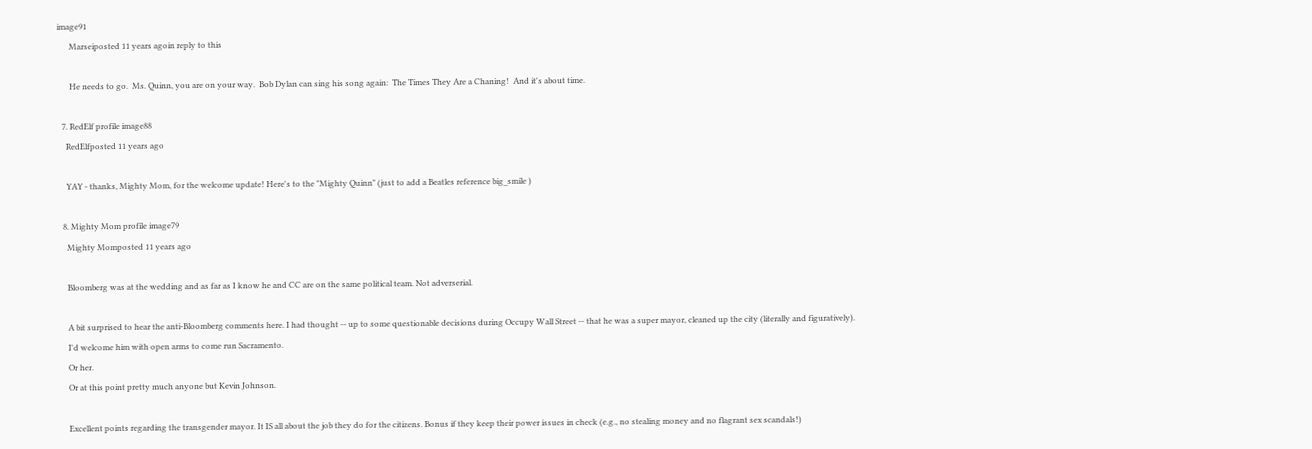image91
      Marseiposted 11 years agoin reply to this

      He needs to go.  Ms. Quinn, you are on your way.  Bob Dylan can sing his song again:  The Times They Are a Chaning!  And it's about time.

  7. RedElf profile image88
    RedElfposted 11 years ago

    YAY - thanks, Mighty Mom, for the welcome update! Here's to the "Mighty Quinn" (just to add a Beatles reference big_smile )

  8. Mighty Mom profile image79
    Mighty Momposted 11 years ago

    Bloomberg was at the wedding and as far as I know he and CC are on the same political team. Not adverserial.

    A bit surprised to hear the anti-Bloomberg comments here. I had thought -- up to some questionable decisions during Occupy Wall Street -- that he was a super mayor, cleaned up the city (literally and figuratively).
    I'd welcome him with open arms to come run Sacramento.
    Or her.
    Or at this point pretty much anyone but Kevin Johnson.

    Excellent points regarding the transgender mayor. It IS all about the job they do for the citizens. Bonus if they keep their power issues in check (e.g., no stealing money and no flagrant sex scandals!)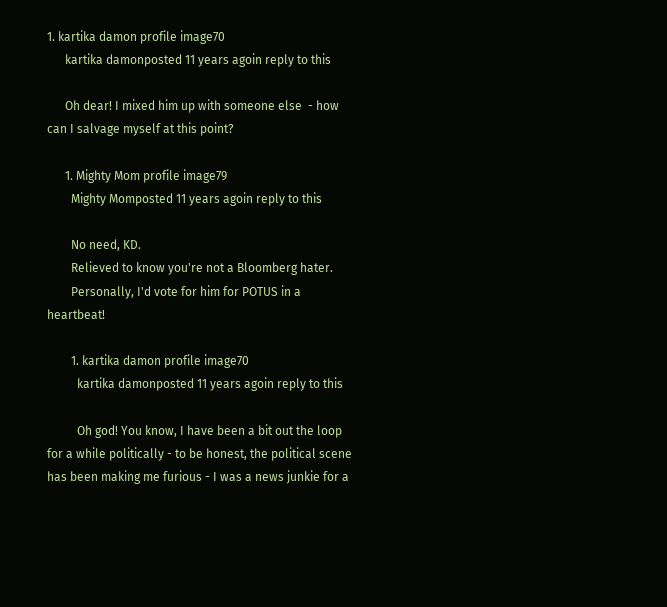1. kartika damon profile image70
      kartika damonposted 11 years agoin reply to this

      Oh dear! I mixed him up with someone else  - how can I salvage myself at this point?

      1. Mighty Mom profile image79
        Mighty Momposted 11 years agoin reply to this

        No need, KD.
        Relieved to know you're not a Bloomberg hater.
        Personally, I'd vote for him for POTUS in a heartbeat!

        1. kartika damon profile image70
          kartika damonposted 11 years agoin reply to this

          Oh god! You know, I have been a bit out the loop for a while politically - to be honest, the political scene has been making me furious - I was a news junkie for a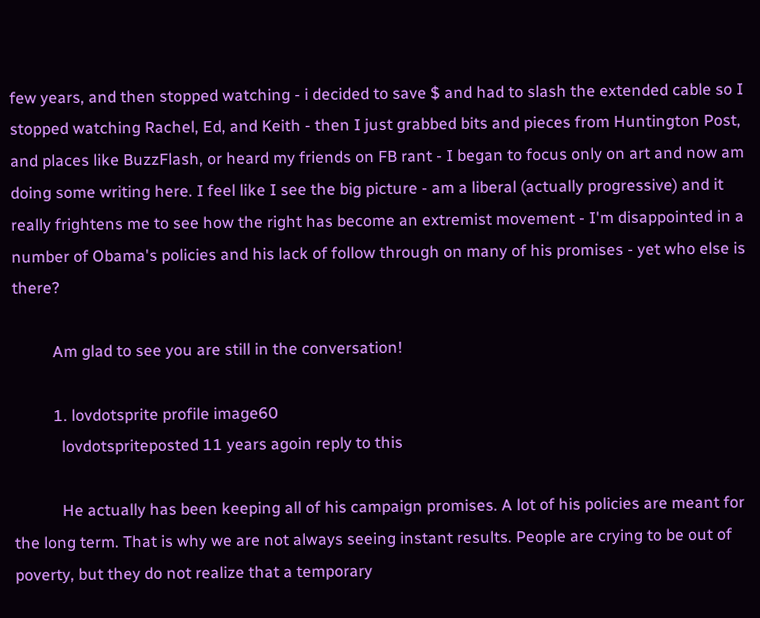few years, and then stopped watching - i decided to save $ and had to slash the extended cable so I stopped watching Rachel, Ed, and Keith - then I just grabbed bits and pieces from Huntington Post, and places like BuzzFlash, or heard my friends on FB rant - I began to focus only on art and now am doing some writing here. I feel like I see the big picture - am a liberal (actually progressive) and it really frightens me to see how the right has become an extremist movement - I'm disappointed in a number of Obama's policies and his lack of follow through on many of his promises - yet who else is there?

          Am glad to see you are still in the conversation!

          1. lovdotsprite profile image60
            lovdotspriteposted 11 years agoin reply to this

            He actually has been keeping all of his campaign promises. A lot of his policies are meant for the long term. That is why we are not always seeing instant results. People are crying to be out of poverty, but they do not realize that a temporary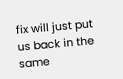fix will just put us back in the same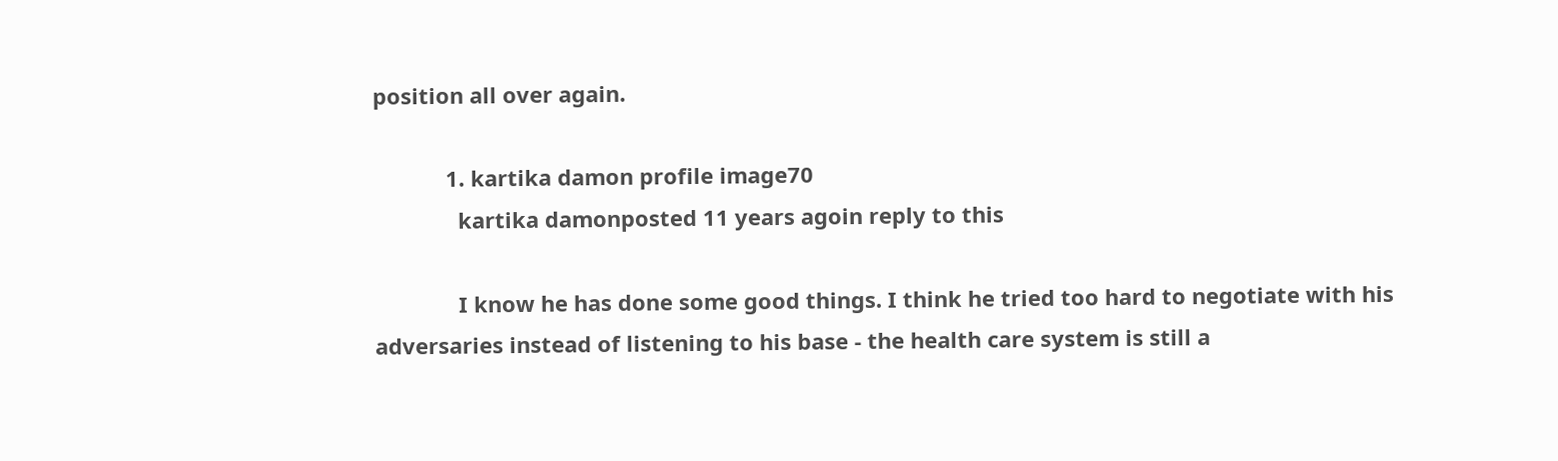position all over again.

            1. kartika damon profile image70
              kartika damonposted 11 years agoin reply to this

              I know he has done some good things. I think he tried too hard to negotiate with his adversaries instead of listening to his base - the health care system is still a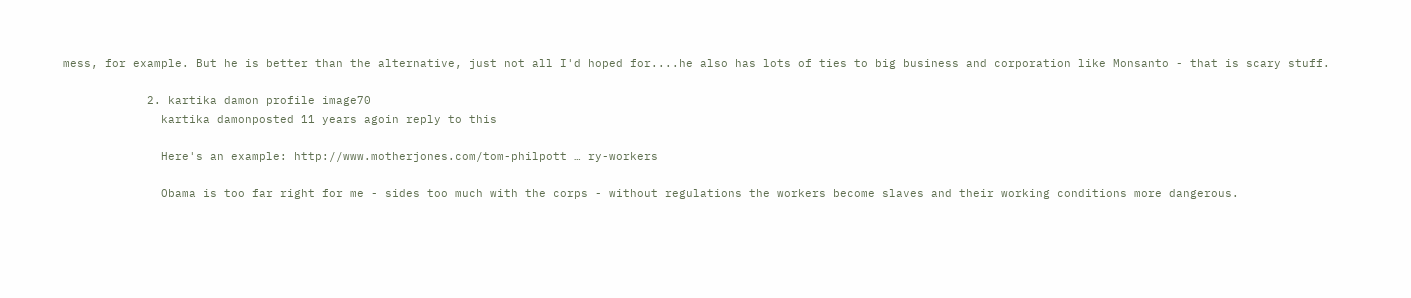mess, for example. But he is better than the alternative, just not all I'd hoped for....he also has lots of ties to big business and corporation like Monsanto - that is scary stuff.

            2. kartika damon profile image70
              kartika damonposted 11 years agoin reply to this

              Here's an example: http://www.motherjones.com/tom-philpott … ry-workers

              Obama is too far right for me - sides too much with the corps - without regulations the workers become slaves and their working conditions more dangerous.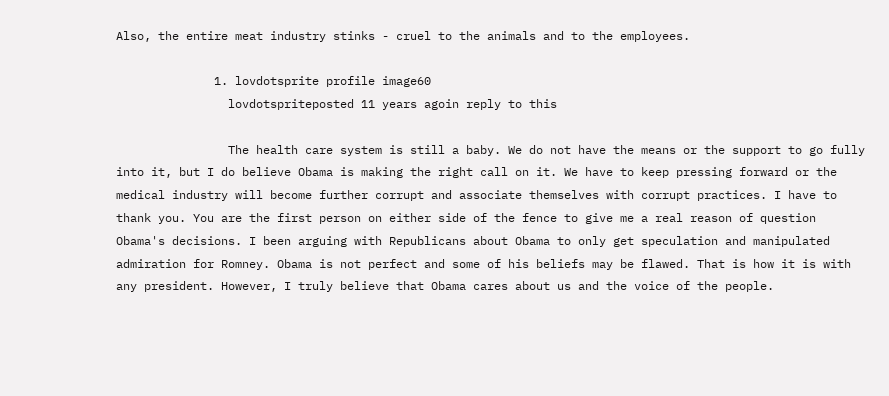Also, the entire meat industry stinks - cruel to the animals and to the employees.

              1. lovdotsprite profile image60
                lovdotspriteposted 11 years agoin reply to this

                The health care system is still a baby. We do not have the means or the support to go fully into it, but I do believe Obama is making the right call on it. We have to keep pressing forward or the medical industry will become further corrupt and associate themselves with corrupt practices. I have to thank you. You are the first person on either side of the fence to give me a real reason of question Obama's decisions. I been arguing with Republicans about Obama to only get speculation and manipulated admiration for Romney. Obama is not perfect and some of his beliefs may be flawed. That is how it is with any president. However, I truly believe that Obama cares about us and the voice of the people.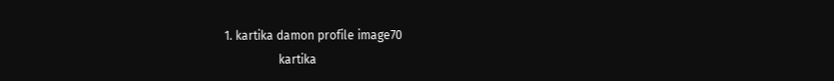1. kartika damon profile image70
                  kartika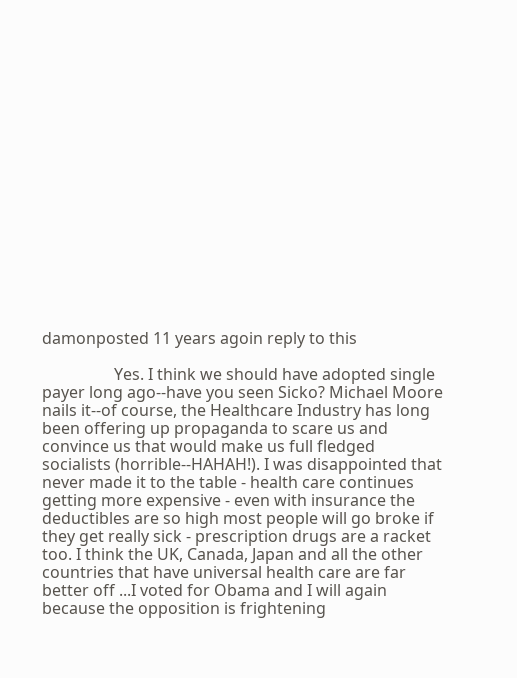damonposted 11 years agoin reply to this

                  Yes. I think we should have adopted single payer long ago--have you seen Sicko? Michael Moore nails it--of course, the Healthcare Industry has long been offering up propaganda to scare us and convince us that would make us full fledged socialists (horrible--HAHAH!). I was disappointed that never made it to the table - health care continues getting more expensive - even with insurance the deductibles are so high most people will go broke if they get really sick - prescription drugs are a racket too. I think the UK, Canada, Japan and all the other countries that have universal health care are far better off ...I voted for Obama and I will again because the opposition is frightening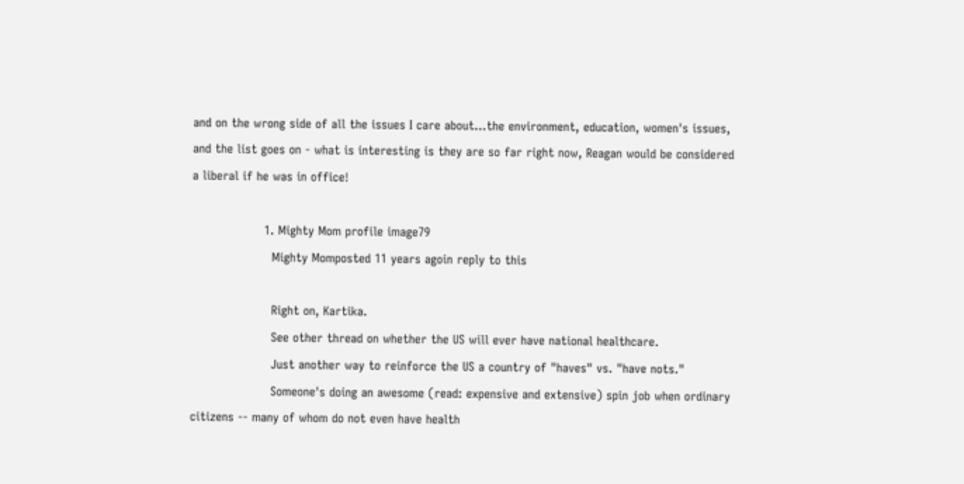and on the wrong side of all the issues I care about...the environment, education, women's issues, and the list goes on - what is interesting is they are so far right now, Reagan would be considered a liberal if he was in office!

                  1. Mighty Mom profile image79
                    Mighty Momposted 11 years agoin reply to this

                    Right on, Kartika.
                    See other thread on whether the US will ever have national healthcare.
                    Just another way to reinforce the US a country of "haves" vs. "have nots."
                    Someone's doing an awesome (read: expensive and extensive) spin job when ordinary citizens -- many of whom do not even have health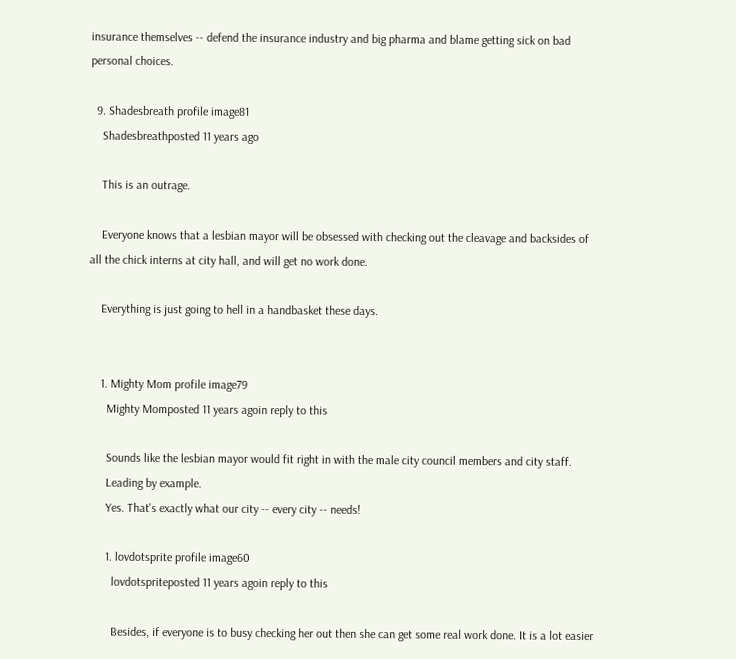insurance themselves -- defend the insurance industry and big pharma and blame getting sick on bad personal choices.

  9. Shadesbreath profile image81
    Shadesbreathposted 11 years ago

    This is an outrage.

    Everyone knows that a lesbian mayor will be obsessed with checking out the cleavage and backsides of all the chick interns at city hall, and will get no work done.

    Everything is just going to hell in a handbasket these days.


    1. Mighty Mom profile image79
      Mighty Momposted 11 years agoin reply to this

      Sounds like the lesbian mayor would fit right in with the male city council members and city staff.
      Leading by example.
      Yes. That's exactly what our city -- every city -- needs!

      1. lovdotsprite profile image60
        lovdotspriteposted 11 years agoin reply to this

        Besides, if everyone is to busy checking her out then she can get some real work done. It is a lot easier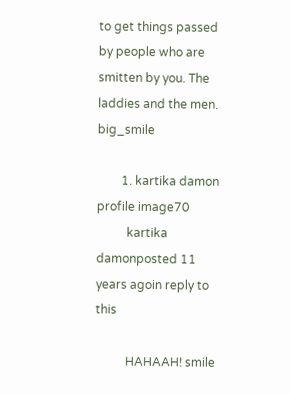to get things passed by people who are smitten by you. The laddies and the men. big_smile

        1. kartika damon profile image70
          kartika damonposted 11 years agoin reply to this

          HAHAAH! smile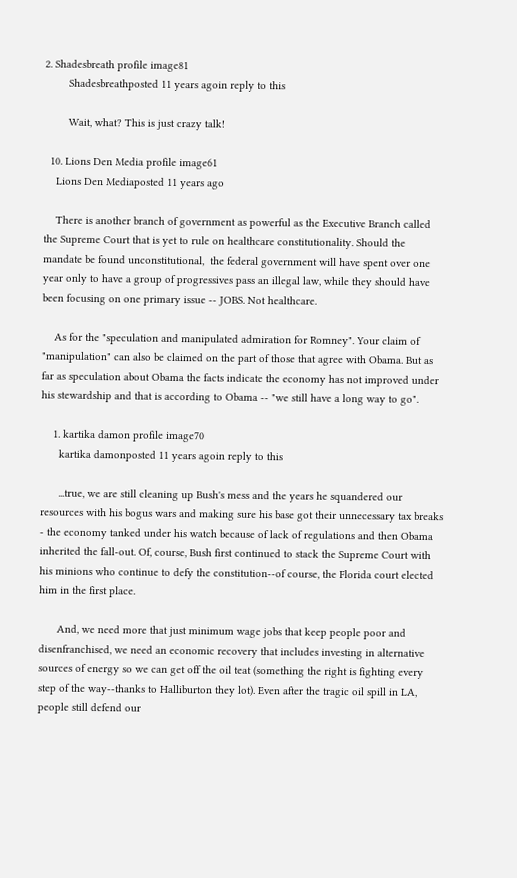2. Shadesbreath profile image81
        Shadesbreathposted 11 years agoin reply to this

        Wait, what? This is just crazy talk!

  10. Lions Den Media profile image61
    Lions Den Mediaposted 11 years ago

    There is another branch of government as powerful as the Executive Branch called the Supreme Court that is yet to rule on healthcare constitutionality. Should the mandate be found unconstitutional,  the federal government will have spent over one year only to have a group of progressives pass an illegal law, while they should have been focusing on one primary issue -- JOBS. Not healthcare.

    As for the "speculation and manipulated admiration for Romney". Your claim of "manipulation" can also be claimed on the part of those that agree with Obama. But as far as speculation about Obama the facts indicate the economy has not improved under his stewardship and that is according to Obama -- "we still have a long way to go".

    1. kartika damon profile image70
      kartika damonposted 11 years agoin reply to this

      ...true, we are still cleaning up Bush's mess and the years he squandered our resources with his bogus wars and making sure his base got their unnecessary tax breaks - the economy tanked under his watch because of lack of regulations and then Obama inherited the fall-out. Of, course, Bush first continued to stack the Supreme Court with his minions who continue to defy the constitution--of course, the Florida court elected him in the first place.

      And, we need more that just minimum wage jobs that keep people poor and disenfranchised, we need an economic recovery that includes investing in alternative sources of energy so we can get off the oil teat (something the right is fighting every step of the way--thanks to Halliburton they lot). Even after the tragic oil spill in LA, people still defend our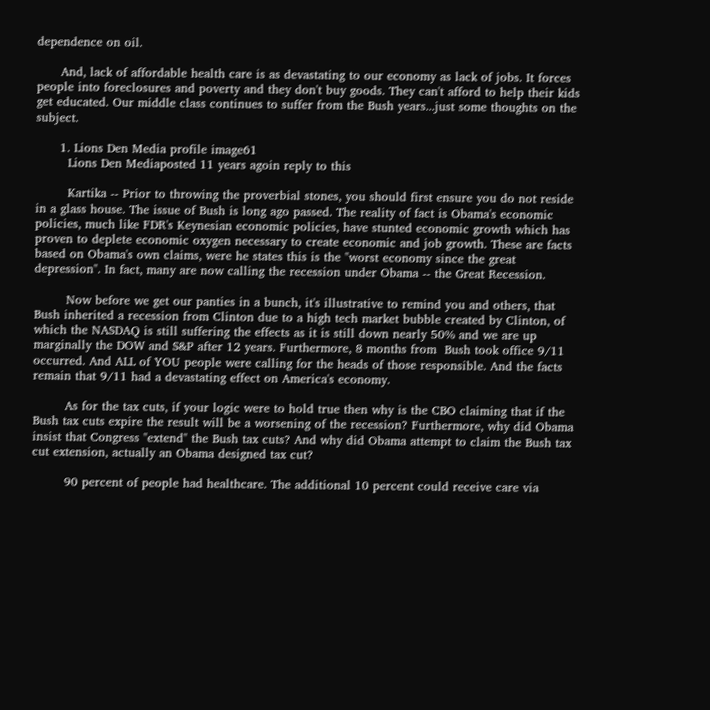dependence on oil.

      And, lack of affordable health care is as devastating to our economy as lack of jobs. It forces people into foreclosures and poverty and they don't buy goods. They can't afford to help their kids get educated. Our middle class continues to suffer from the Bush years...just some thoughts on the subject.

      1. Lions Den Media profile image61
        Lions Den Mediaposted 11 years agoin reply to this

        Kartika -- Prior to throwing the proverbial stones, you should first ensure you do not reside in a glass house. The issue of Bush is long ago passed. The reality of fact is Obama's economic policies, much like FDR's Keynesian economic policies, have stunted economic growth which has proven to deplete economic oxygen necessary to create economic and job growth. These are facts based on Obama's own claims, were he states this is the "worst economy since the great depression". In fact, many are now calling the recession under Obama -- the Great Recession.

        Now before we get our panties in a bunch, it's illustrative to remind you and others, that Bush inherited a recession from Clinton due to a high tech market bubble created by Clinton, of which the NASDAQ is still suffering the effects as it is still down nearly 50% and we are up marginally the DOW and S&P after 12 years. Furthermore, 8 months from  Bush took office 9/11 occurred. And ALL of YOU people were calling for the heads of those responsible. And the facts remain that 9/11 had a devastating effect on America's economy.

        As for the tax cuts, if your logic were to hold true then why is the CBO claiming that if the Bush tax cuts expire the result will be a worsening of the recession? Furthermore, why did Obama insist that Congress "extend" the Bush tax cuts? And why did Obama attempt to claim the Bush tax cut extension, actually an Obama designed tax cut?

        90 percent of people had healthcare. The additional 10 percent could receive care via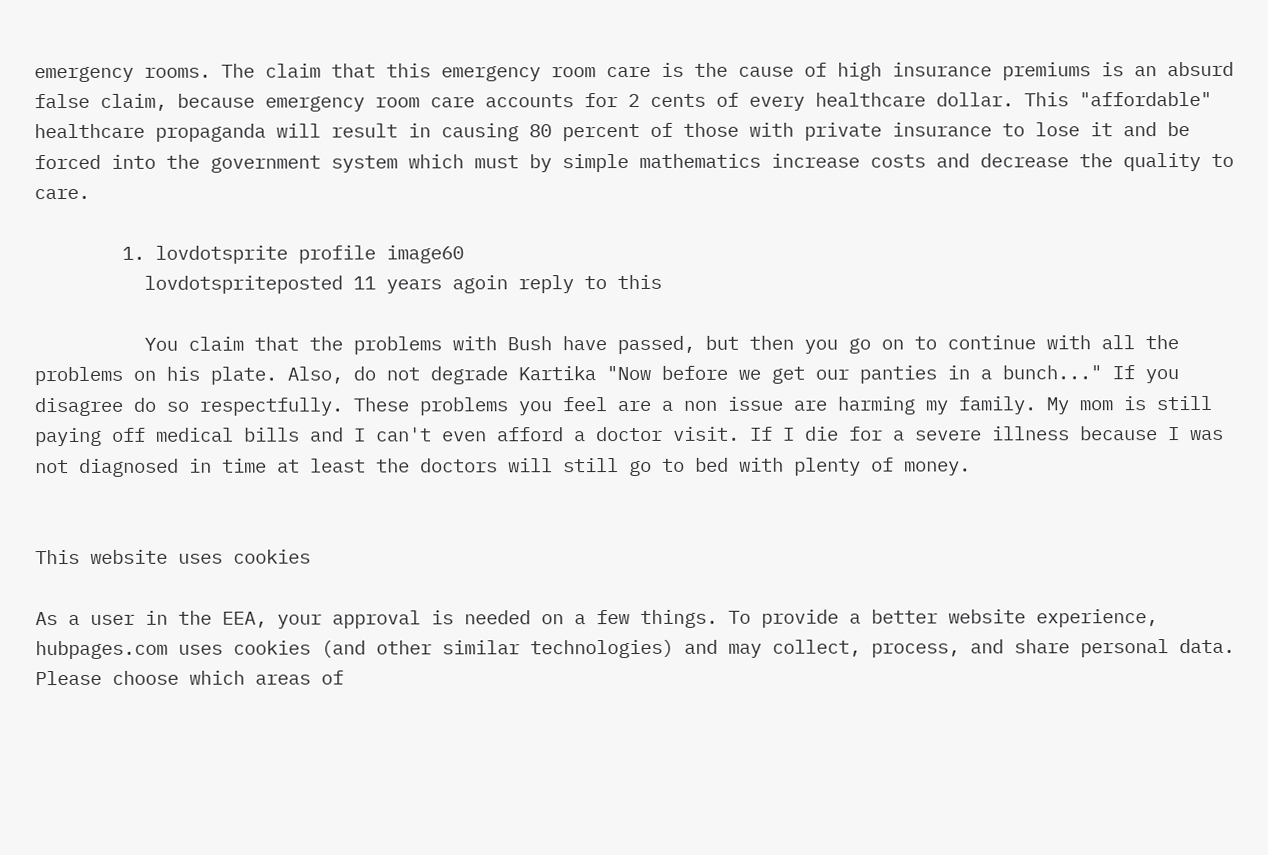emergency rooms. The claim that this emergency room care is the cause of high insurance premiums is an absurd false claim, because emergency room care accounts for 2 cents of every healthcare dollar. This "affordable" healthcare propaganda will result in causing 80 percent of those with private insurance to lose it and be forced into the government system which must by simple mathematics increase costs and decrease the quality to care.

        1. lovdotsprite profile image60
          lovdotspriteposted 11 years agoin reply to this

          You claim that the problems with Bush have passed, but then you go on to continue with all the problems on his plate. Also, do not degrade Kartika "Now before we get our panties in a bunch..." If you disagree do so respectfully. These problems you feel are a non issue are harming my family. My mom is still paying off medical bills and I can't even afford a doctor visit. If I die for a severe illness because I was not diagnosed in time at least the doctors will still go to bed with plenty of money.


This website uses cookies

As a user in the EEA, your approval is needed on a few things. To provide a better website experience, hubpages.com uses cookies (and other similar technologies) and may collect, process, and share personal data. Please choose which areas of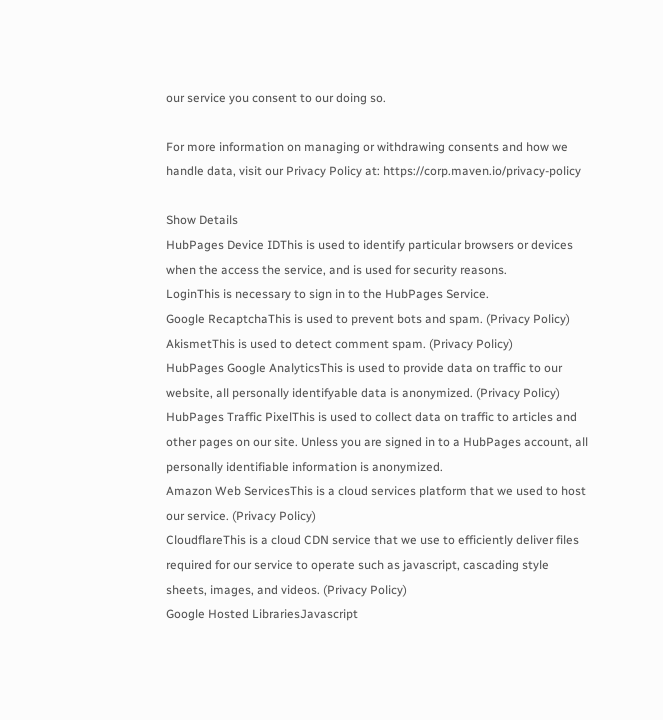our service you consent to our doing so.

For more information on managing or withdrawing consents and how we handle data, visit our Privacy Policy at: https://corp.maven.io/privacy-policy

Show Details
HubPages Device IDThis is used to identify particular browsers or devices when the access the service, and is used for security reasons.
LoginThis is necessary to sign in to the HubPages Service.
Google RecaptchaThis is used to prevent bots and spam. (Privacy Policy)
AkismetThis is used to detect comment spam. (Privacy Policy)
HubPages Google AnalyticsThis is used to provide data on traffic to our website, all personally identifyable data is anonymized. (Privacy Policy)
HubPages Traffic PixelThis is used to collect data on traffic to articles and other pages on our site. Unless you are signed in to a HubPages account, all personally identifiable information is anonymized.
Amazon Web ServicesThis is a cloud services platform that we used to host our service. (Privacy Policy)
CloudflareThis is a cloud CDN service that we use to efficiently deliver files required for our service to operate such as javascript, cascading style sheets, images, and videos. (Privacy Policy)
Google Hosted LibrariesJavascript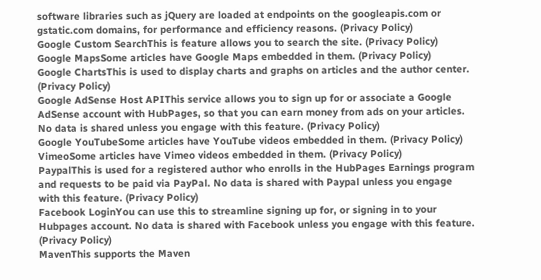software libraries such as jQuery are loaded at endpoints on the googleapis.com or gstatic.com domains, for performance and efficiency reasons. (Privacy Policy)
Google Custom SearchThis is feature allows you to search the site. (Privacy Policy)
Google MapsSome articles have Google Maps embedded in them. (Privacy Policy)
Google ChartsThis is used to display charts and graphs on articles and the author center. (Privacy Policy)
Google AdSense Host APIThis service allows you to sign up for or associate a Google AdSense account with HubPages, so that you can earn money from ads on your articles. No data is shared unless you engage with this feature. (Privacy Policy)
Google YouTubeSome articles have YouTube videos embedded in them. (Privacy Policy)
VimeoSome articles have Vimeo videos embedded in them. (Privacy Policy)
PaypalThis is used for a registered author who enrolls in the HubPages Earnings program and requests to be paid via PayPal. No data is shared with Paypal unless you engage with this feature. (Privacy Policy)
Facebook LoginYou can use this to streamline signing up for, or signing in to your Hubpages account. No data is shared with Facebook unless you engage with this feature. (Privacy Policy)
MavenThis supports the Maven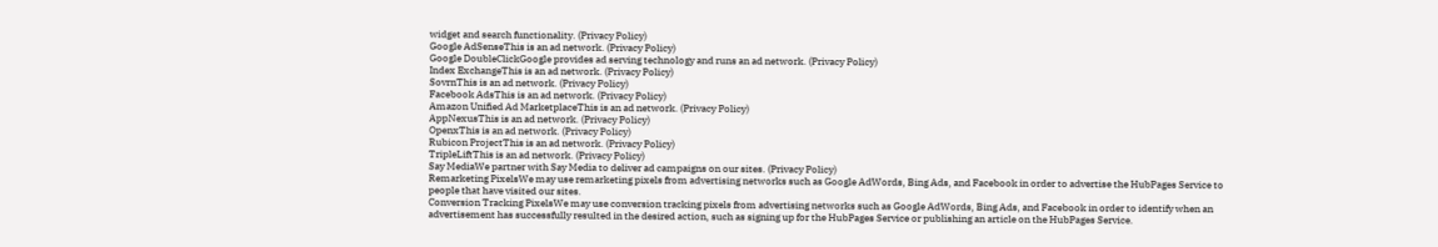widget and search functionality. (Privacy Policy)
Google AdSenseThis is an ad network. (Privacy Policy)
Google DoubleClickGoogle provides ad serving technology and runs an ad network. (Privacy Policy)
Index ExchangeThis is an ad network. (Privacy Policy)
SovrnThis is an ad network. (Privacy Policy)
Facebook AdsThis is an ad network. (Privacy Policy)
Amazon Unified Ad MarketplaceThis is an ad network. (Privacy Policy)
AppNexusThis is an ad network. (Privacy Policy)
OpenxThis is an ad network. (Privacy Policy)
Rubicon ProjectThis is an ad network. (Privacy Policy)
TripleLiftThis is an ad network. (Privacy Policy)
Say MediaWe partner with Say Media to deliver ad campaigns on our sites. (Privacy Policy)
Remarketing PixelsWe may use remarketing pixels from advertising networks such as Google AdWords, Bing Ads, and Facebook in order to advertise the HubPages Service to people that have visited our sites.
Conversion Tracking PixelsWe may use conversion tracking pixels from advertising networks such as Google AdWords, Bing Ads, and Facebook in order to identify when an advertisement has successfully resulted in the desired action, such as signing up for the HubPages Service or publishing an article on the HubPages Service.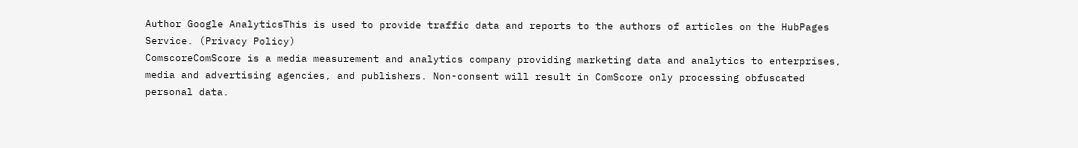Author Google AnalyticsThis is used to provide traffic data and reports to the authors of articles on the HubPages Service. (Privacy Policy)
ComscoreComScore is a media measurement and analytics company providing marketing data and analytics to enterprises, media and advertising agencies, and publishers. Non-consent will result in ComScore only processing obfuscated personal data.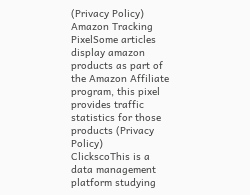(Privacy Policy)
Amazon Tracking PixelSome articles display amazon products as part of the Amazon Affiliate program, this pixel provides traffic statistics for those products (Privacy Policy)
ClickscoThis is a data management platform studying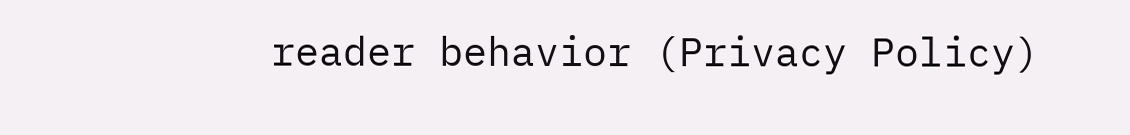reader behavior (Privacy Policy)